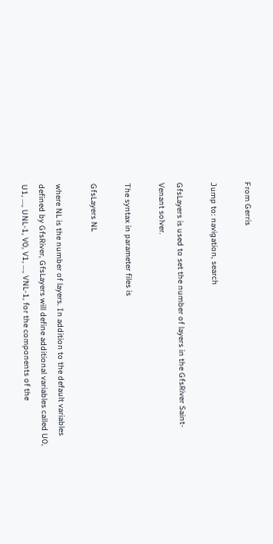From Gerris

Jump to: navigation, search

GfsLayers is used to set the number of layers in the GfsRiver Saint-Venant solver.

The syntax in parameter files is

GfsLayers NL

where NL is the number of layers. In addition to the default variables defined by GfsRiver, GfsLayers will define additional variables called U0, U1, ..., UNL-1, V0, V1, ..., VNL-1, for the components of the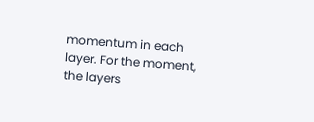momentum in each layer. For the moment, the layers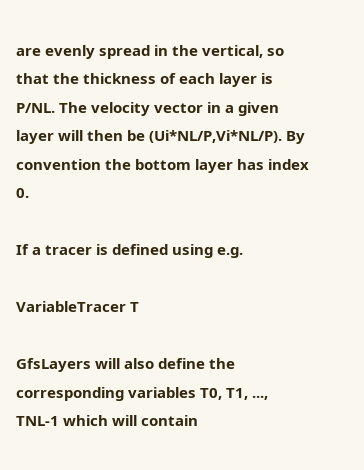are evenly spread in the vertical, so that the thickness of each layer is P/NL. The velocity vector in a given layer will then be (Ui*NL/P,Vi*NL/P). By convention the bottom layer has index 0.

If a tracer is defined using e.g.

VariableTracer T

GfsLayers will also define the corresponding variables T0, T1, ..., TNL-1 which will contain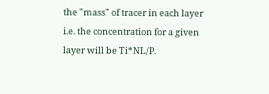the "mass" of tracer in each layer i.e. the concentration for a given layer will be Ti*NL/P.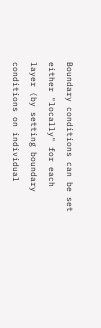Boundary conditions can be set either "locally" for each layer (by setting boundary conditions on individual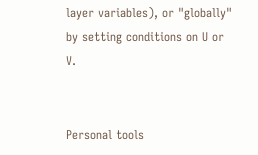layer variables), or "globally" by setting conditions on U or V.


Personal tools